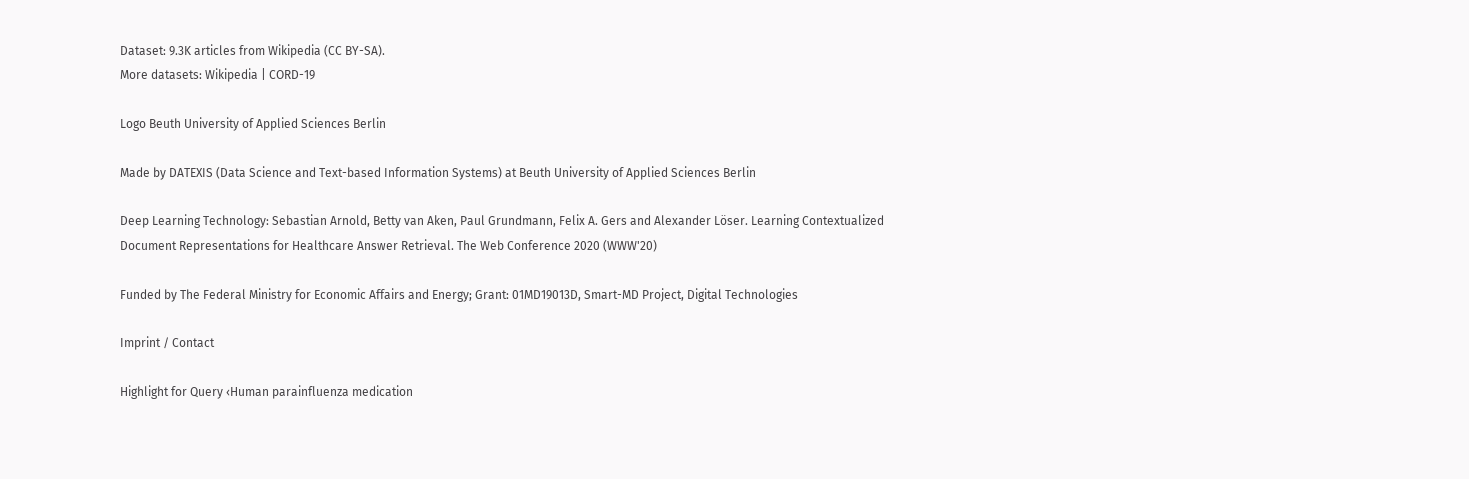Dataset: 9.3K articles from Wikipedia (CC BY-SA).
More datasets: Wikipedia | CORD-19

Logo Beuth University of Applied Sciences Berlin

Made by DATEXIS (Data Science and Text-based Information Systems) at Beuth University of Applied Sciences Berlin

Deep Learning Technology: Sebastian Arnold, Betty van Aken, Paul Grundmann, Felix A. Gers and Alexander Löser. Learning Contextualized Document Representations for Healthcare Answer Retrieval. The Web Conference 2020 (WWW'20)

Funded by The Federal Ministry for Economic Affairs and Energy; Grant: 01MD19013D, Smart-MD Project, Digital Technologies

Imprint / Contact

Highlight for Query ‹Human parainfluenza medication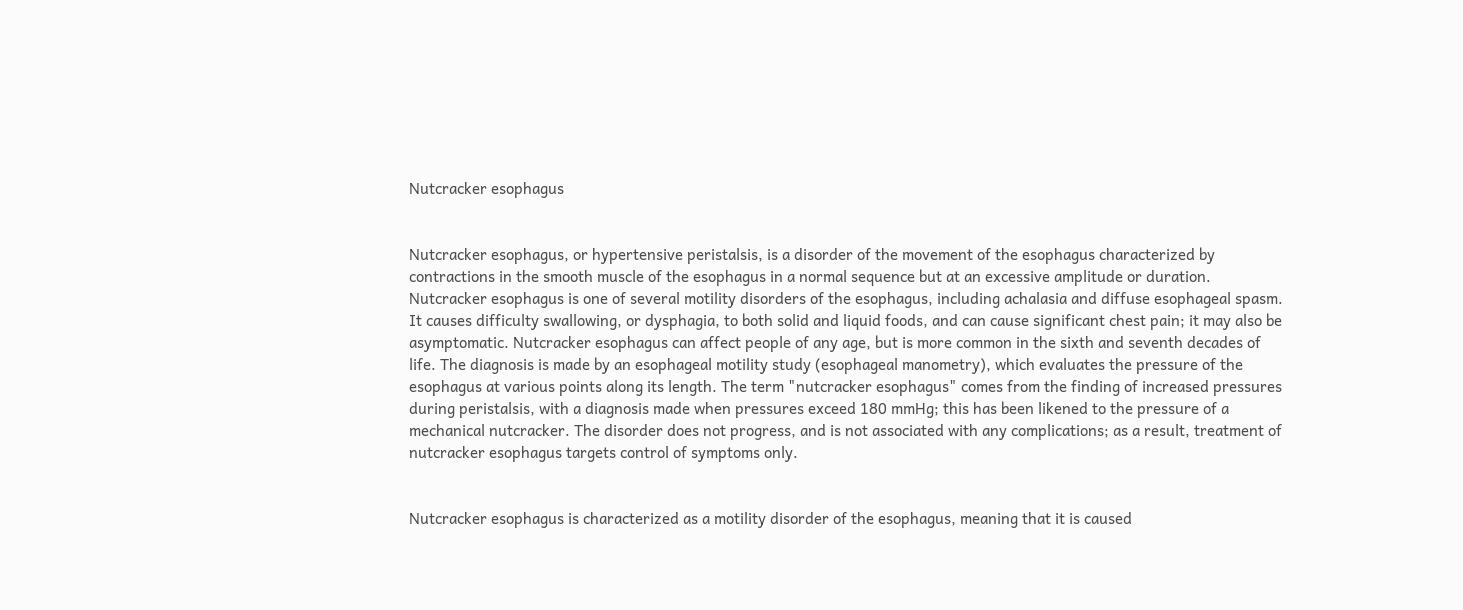Nutcracker esophagus


Nutcracker esophagus, or hypertensive peristalsis, is a disorder of the movement of the esophagus characterized by contractions in the smooth muscle of the esophagus in a normal sequence but at an excessive amplitude or duration. Nutcracker esophagus is one of several motility disorders of the esophagus, including achalasia and diffuse esophageal spasm. It causes difficulty swallowing, or dysphagia, to both solid and liquid foods, and can cause significant chest pain; it may also be asymptomatic. Nutcracker esophagus can affect people of any age, but is more common in the sixth and seventh decades of life. The diagnosis is made by an esophageal motility study (esophageal manometry), which evaluates the pressure of the esophagus at various points along its length. The term "nutcracker esophagus" comes from the finding of increased pressures during peristalsis, with a diagnosis made when pressures exceed 180 mmHg; this has been likened to the pressure of a mechanical nutcracker. The disorder does not progress, and is not associated with any complications; as a result, treatment of nutcracker esophagus targets control of symptoms only.


Nutcracker esophagus is characterized as a motility disorder of the esophagus, meaning that it is caused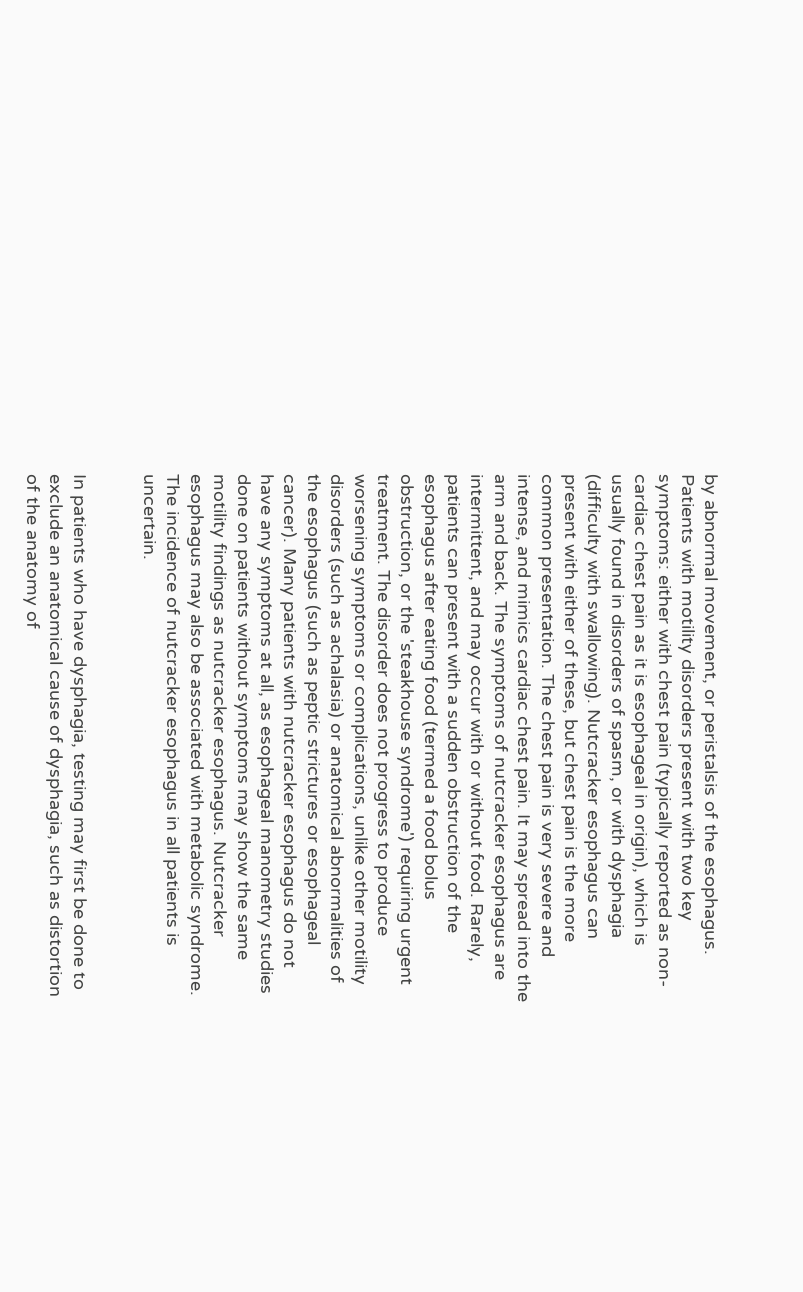by abnormal movement, or peristalsis of the esophagus. Patients with motility disorders present with two key symptoms: either with chest pain (typically reported as non-cardiac chest pain as it is esophageal in origin), which is usually found in disorders of spasm, or with dysphagia (difficulty with swallowing). Nutcracker esophagus can present with either of these, but chest pain is the more common presentation. The chest pain is very severe and intense, and mimics cardiac chest pain. It may spread into the arm and back. The symptoms of nutcracker esophagus are intermittent, and may occur with or without food. Rarely, patients can present with a sudden obstruction of the esophagus after eating food (termed a food bolus obstruction, or the 'steakhouse syndrome') requiring urgent treatment. The disorder does not progress to produce worsening symptoms or complications, unlike other motility disorders (such as achalasia) or anatomical abnormalities of the esophagus (such as peptic strictures or esophageal cancer). Many patients with nutcracker esophagus do not have any symptoms at all, as esophageal manometry studies done on patients without symptoms may show the same motility findings as nutcracker esophagus. Nutcracker esophagus may also be associated with metabolic syndrome. The incidence of nutcracker esophagus in all patients is uncertain.


In patients who have dysphagia, testing may first be done to exclude an anatomical cause of dysphagia, such as distortion of the anatomy of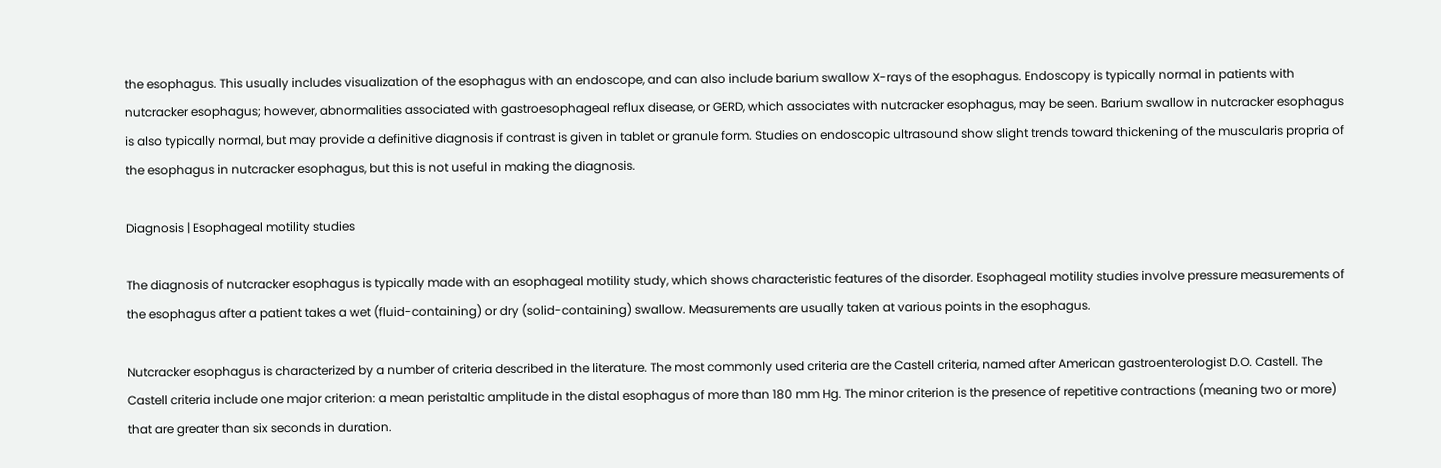the esophagus. This usually includes visualization of the esophagus with an endoscope, and can also include barium swallow X-rays of the esophagus. Endoscopy is typically normal in patients with nutcracker esophagus; however, abnormalities associated with gastroesophageal reflux disease, or GERD, which associates with nutcracker esophagus, may be seen. Barium swallow in nutcracker esophagus is also typically normal, but may provide a definitive diagnosis if contrast is given in tablet or granule form. Studies on endoscopic ultrasound show slight trends toward thickening of the muscularis propria of the esophagus in nutcracker esophagus, but this is not useful in making the diagnosis.

Diagnosis | Esophageal motility studies

The diagnosis of nutcracker esophagus is typically made with an esophageal motility study, which shows characteristic features of the disorder. Esophageal motility studies involve pressure measurements of the esophagus after a patient takes a wet (fluid-containing) or dry (solid-containing) swallow. Measurements are usually taken at various points in the esophagus.

Nutcracker esophagus is characterized by a number of criteria described in the literature. The most commonly used criteria are the Castell criteria, named after American gastroenterologist D.O. Castell. The Castell criteria include one major criterion: a mean peristaltic amplitude in the distal esophagus of more than 180 mm Hg. The minor criterion is the presence of repetitive contractions (meaning two or more) that are greater than six seconds in duration.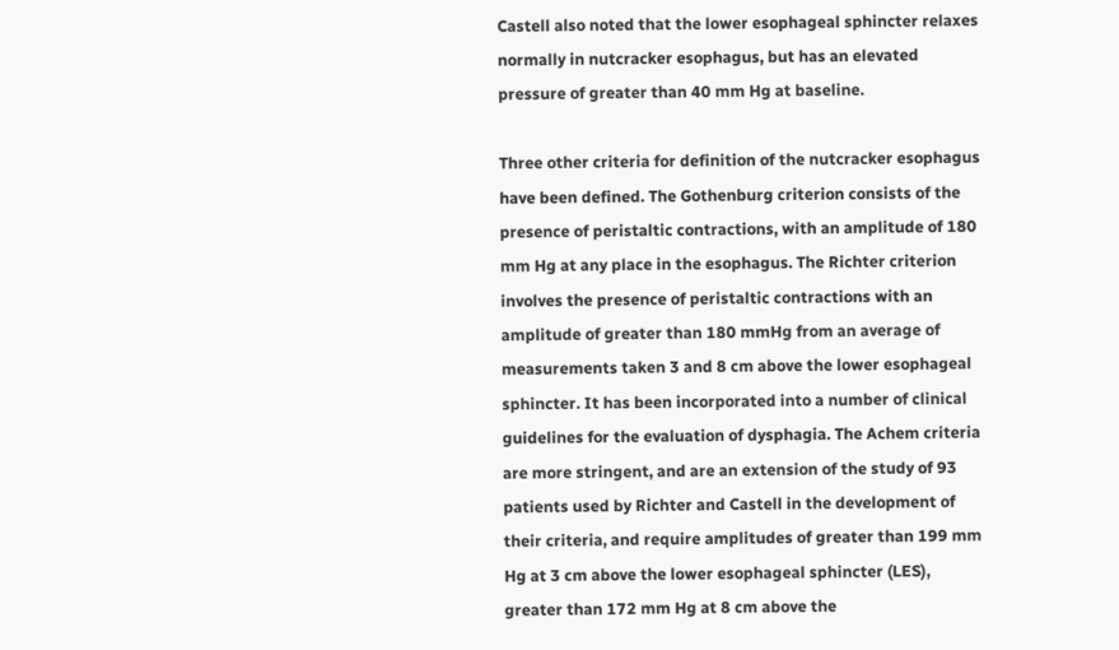Castell also noted that the lower esophageal sphincter relaxes normally in nutcracker esophagus, but has an elevated pressure of greater than 40 mm Hg at baseline.

Three other criteria for definition of the nutcracker esophagus have been defined. The Gothenburg criterion consists of the presence of peristaltic contractions, with an amplitude of 180 mm Hg at any place in the esophagus. The Richter criterion involves the presence of peristaltic contractions with an amplitude of greater than 180 mmHg from an average of measurements taken 3 and 8 cm above the lower esophageal sphincter. It has been incorporated into a number of clinical guidelines for the evaluation of dysphagia. The Achem criteria are more stringent, and are an extension of the study of 93 patients used by Richter and Castell in the development of their criteria, and require amplitudes of greater than 199 mm Hg at 3 cm above the lower esophageal sphincter (LES), greater than 172 mm Hg at 8 cm above the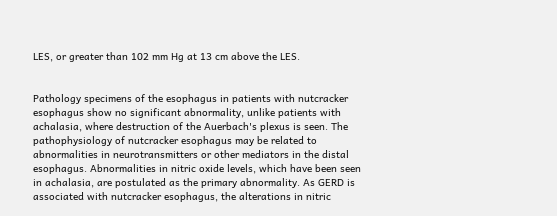LES, or greater than 102 mm Hg at 13 cm above the LES.


Pathology specimens of the esophagus in patients with nutcracker esophagus show no significant abnormality, unlike patients with achalasia, where destruction of the Auerbach's plexus is seen. The pathophysiology of nutcracker esophagus may be related to abnormalities in neurotransmitters or other mediators in the distal esophagus. Abnormalities in nitric oxide levels, which have been seen in achalasia, are postulated as the primary abnormality. As GERD is associated with nutcracker esophagus, the alterations in nitric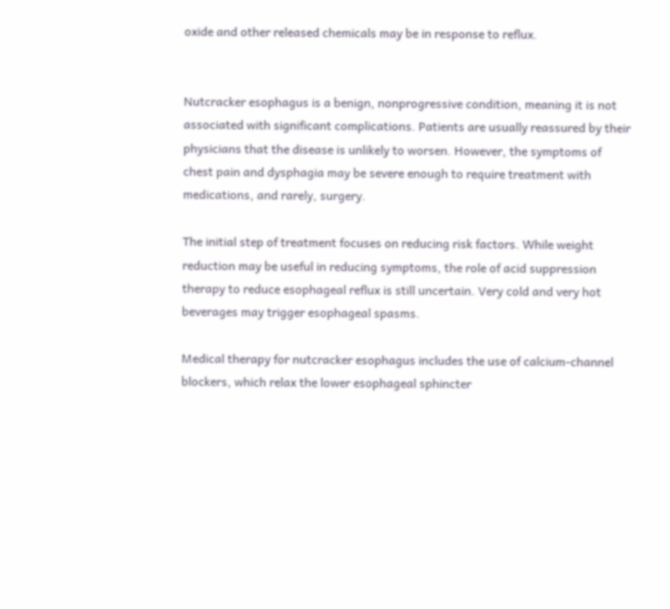oxide and other released chemicals may be in response to reflux.


Nutcracker esophagus is a benign, nonprogressive condition, meaning it is not associated with significant complications. Patients are usually reassured by their physicians that the disease is unlikely to worsen. However, the symptoms of chest pain and dysphagia may be severe enough to require treatment with medications, and rarely, surgery.

The initial step of treatment focuses on reducing risk factors. While weight reduction may be useful in reducing symptoms, the role of acid suppression therapy to reduce esophageal reflux is still uncertain. Very cold and very hot beverages may trigger esophageal spasms.

Medical therapy for nutcracker esophagus includes the use of calcium-channel blockers, which relax the lower esophageal sphincter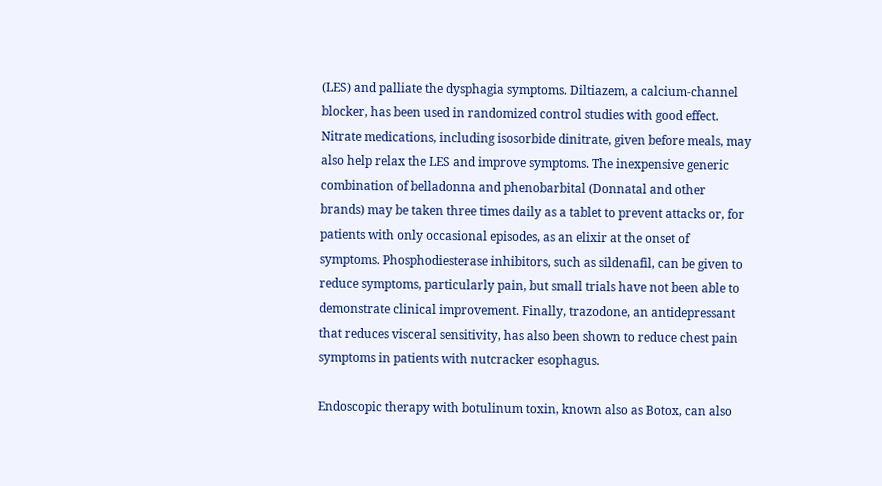(LES) and palliate the dysphagia symptoms. Diltiazem, a calcium-channel blocker, has been used in randomized control studies with good effect. Nitrate medications, including isosorbide dinitrate, given before meals, may also help relax the LES and improve symptoms. The inexpensive generic combination of belladonna and phenobarbital (Donnatal and other brands) may be taken three times daily as a tablet to prevent attacks or, for patients with only occasional episodes, as an elixir at the onset of symptoms. Phosphodiesterase inhibitors, such as sildenafil, can be given to reduce symptoms, particularly pain, but small trials have not been able to demonstrate clinical improvement. Finally, trazodone, an antidepressant that reduces visceral sensitivity, has also been shown to reduce chest pain symptoms in patients with nutcracker esophagus.

Endoscopic therapy with botulinum toxin, known also as Botox, can also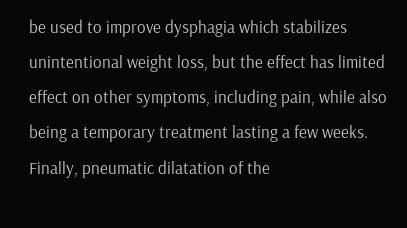be used to improve dysphagia which stabilizes unintentional weight loss, but the effect has limited effect on other symptoms, including pain, while also being a temporary treatment lasting a few weeks. Finally, pneumatic dilatation of the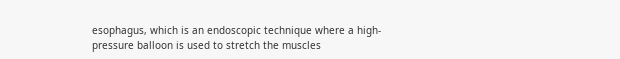esophagus, which is an endoscopic technique where a high-pressure balloon is used to stretch the muscles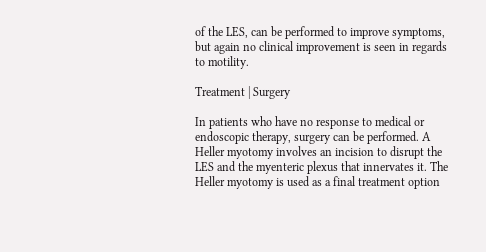of the LES, can be performed to improve symptoms, but again no clinical improvement is seen in regards to motility.

Treatment | Surgery

In patients who have no response to medical or endoscopic therapy, surgery can be performed. A Heller myotomy involves an incision to disrupt the LES and the myenteric plexus that innervates it. The Heller myotomy is used as a final treatment option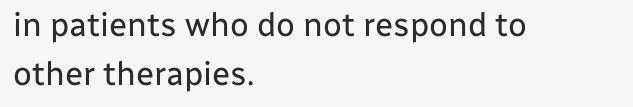in patients who do not respond to other therapies.